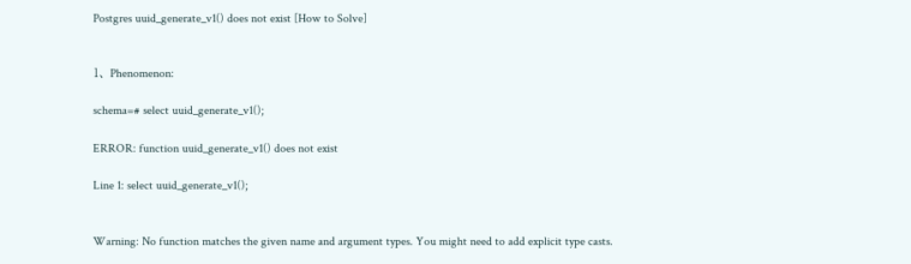Postgres uuid_generate_v1() does not exist [How to Solve]


1、 Phenomenon:

schema=# select uuid_generate_v1();

ERROR: function uuid_generate_v1() does not exist

Line 1: select uuid_generate_v1();


Warning: No function matches the given name and argument types. You might need to add explicit type casts.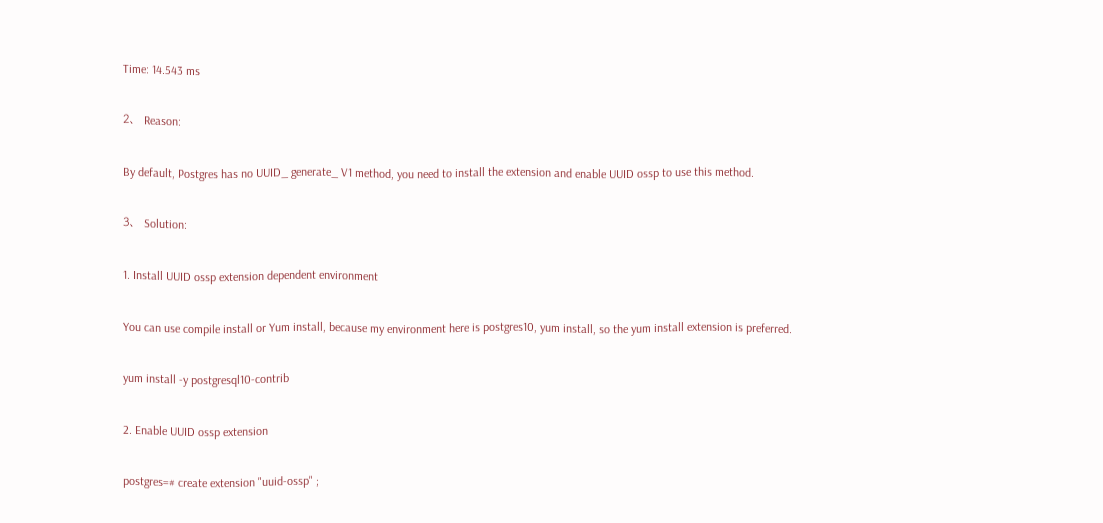Time: 14.543 ms

2、 Reason:

By default, Postgres has no UUID_ generate_ V1 method, you need to install the extension and enable UUID ossp to use this method.

3、 Solution:

1. Install UUID ossp extension dependent environment

You can use compile install or Yum install, because my environment here is postgres10, yum install, so the yum install extension is preferred.

yum install -y postgresql10-contrib

2. Enable UUID ossp extension

postgres=# create extension "uuid-ossp" ;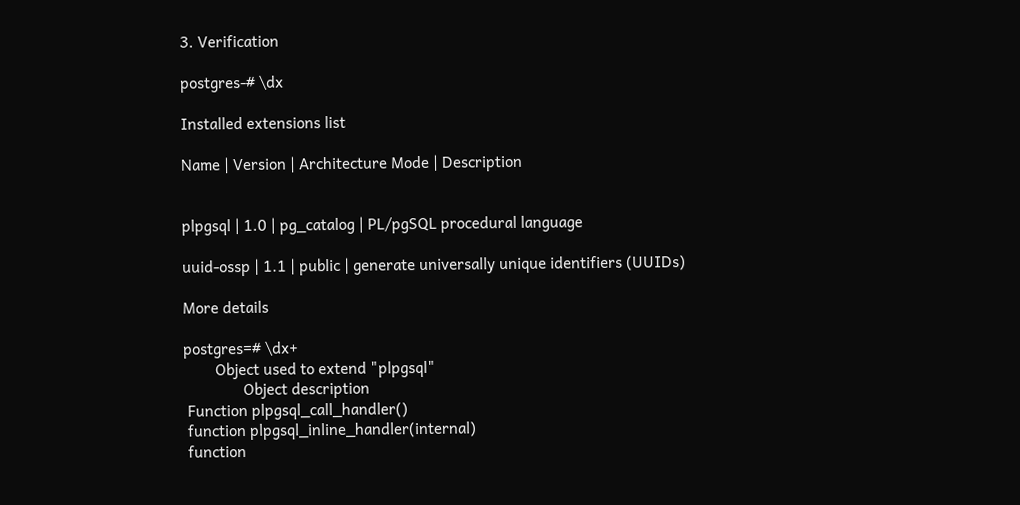3. Verification

postgres-# \dx

Installed extensions list

Name | Version | Architecture Mode | Description


plpgsql | 1.0 | pg_catalog | PL/pgSQL procedural language

uuid-ossp | 1.1 | public | generate universally unique identifiers (UUIDs)

More details

postgres=# \dx+
        Object used to extend "plpgsql"
               Object description
 Function plpgsql_call_handler()
 function plpgsql_inline_handler(internal)
 function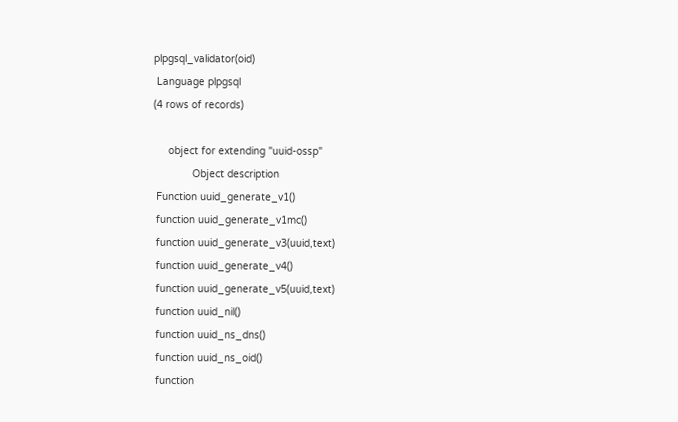plpgsql_validator(oid)
 Language plpgsql
(4 rows of records)

     object for extending "uuid-ossp"
             Object description
 Function uuid_generate_v1()
 function uuid_generate_v1mc()
 function uuid_generate_v3(uuid,text)
 function uuid_generate_v4()
 function uuid_generate_v5(uuid,text)
 function uuid_nil()
 function uuid_ns_dns()
 function uuid_ns_oid()
 function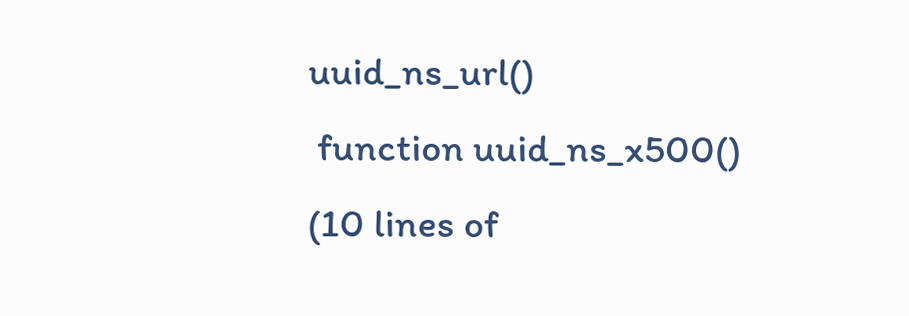uuid_ns_url()
 function uuid_ns_x500()
(10 lines of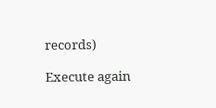records)

Execute again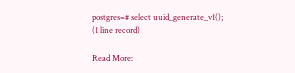postgres=# select uuid_generate_v1();
(1 line record)

Read More: